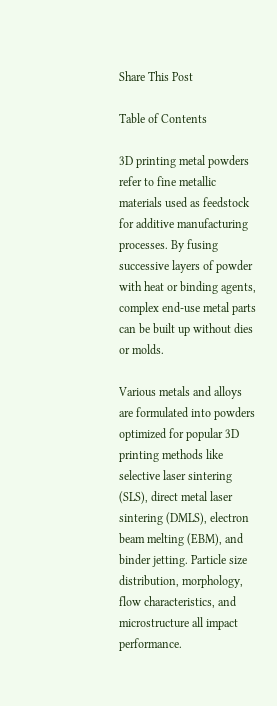Share This Post

Table of Contents

3D printing metal powders refer to fine metallic materials used as feedstock for additive manufacturing processes. By fusing successive layers of powder with heat or binding agents, complex end-use metal parts can be built up without dies or molds.

Various metals and alloys are formulated into powders optimized for popular 3D printing methods like selective laser sintering (SLS), direct metal laser sintering (DMLS), electron beam melting (EBM), and binder jetting. Particle size distribution, morphology, flow characteristics, and microstructure all impact performance.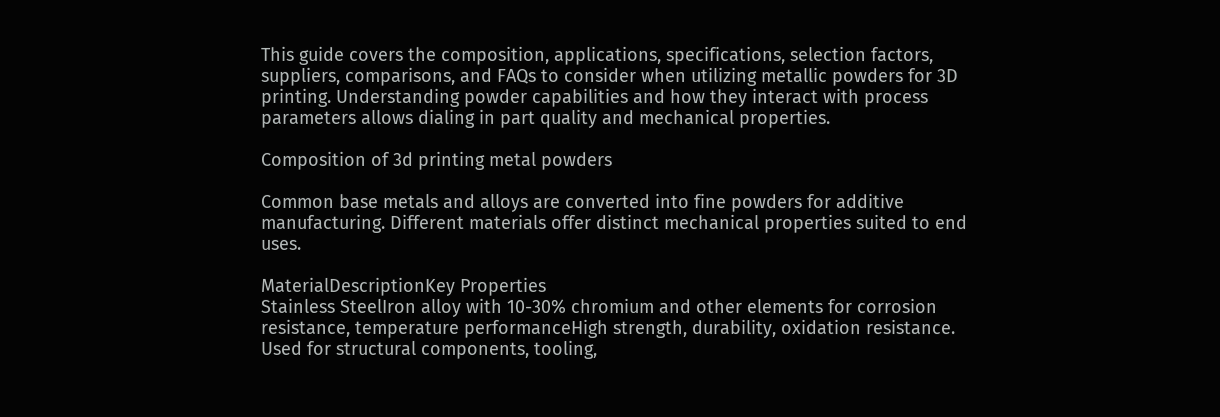This guide covers the composition, applications, specifications, selection factors, suppliers, comparisons, and FAQs to consider when utilizing metallic powders for 3D printing. Understanding powder capabilities and how they interact with process parameters allows dialing in part quality and mechanical properties.

Composition of 3d printing metal powders

Common base metals and alloys are converted into fine powders for additive manufacturing. Different materials offer distinct mechanical properties suited to end uses.

MaterialDescriptionKey Properties
Stainless SteelIron alloy with 10-30% chromium and other elements for corrosion resistance, temperature performanceHigh strength, durability, oxidation resistance. Used for structural components, tooling,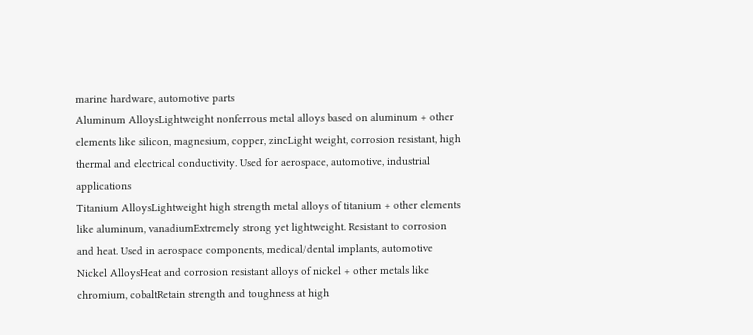marine hardware, automotive parts
Aluminum AlloysLightweight nonferrous metal alloys based on aluminum + other elements like silicon, magnesium, copper, zincLight weight, corrosion resistant, high thermal and electrical conductivity. Used for aerospace, automotive, industrial applications
Titanium AlloysLightweight high strength metal alloys of titanium + other elements like aluminum, vanadiumExtremely strong yet lightweight. Resistant to corrosion and heat. Used in aerospace components, medical/dental implants, automotive
Nickel AlloysHeat and corrosion resistant alloys of nickel + other metals like chromium, cobaltRetain strength and toughness at high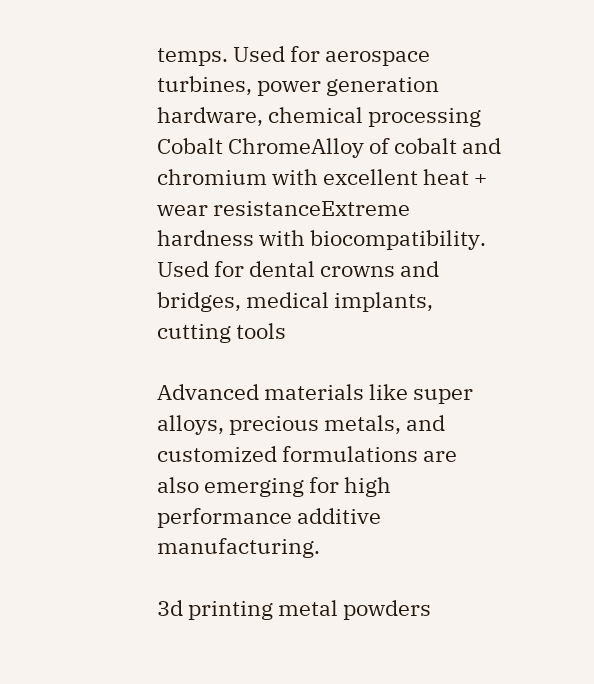temps. Used for aerospace turbines, power generation hardware, chemical processing
Cobalt ChromeAlloy of cobalt and chromium with excellent heat + wear resistanceExtreme hardness with biocompatibility. Used for dental crowns and bridges, medical implants, cutting tools

Advanced materials like super alloys, precious metals, and customized formulations are also emerging for high performance additive manufacturing.

3d printing metal powders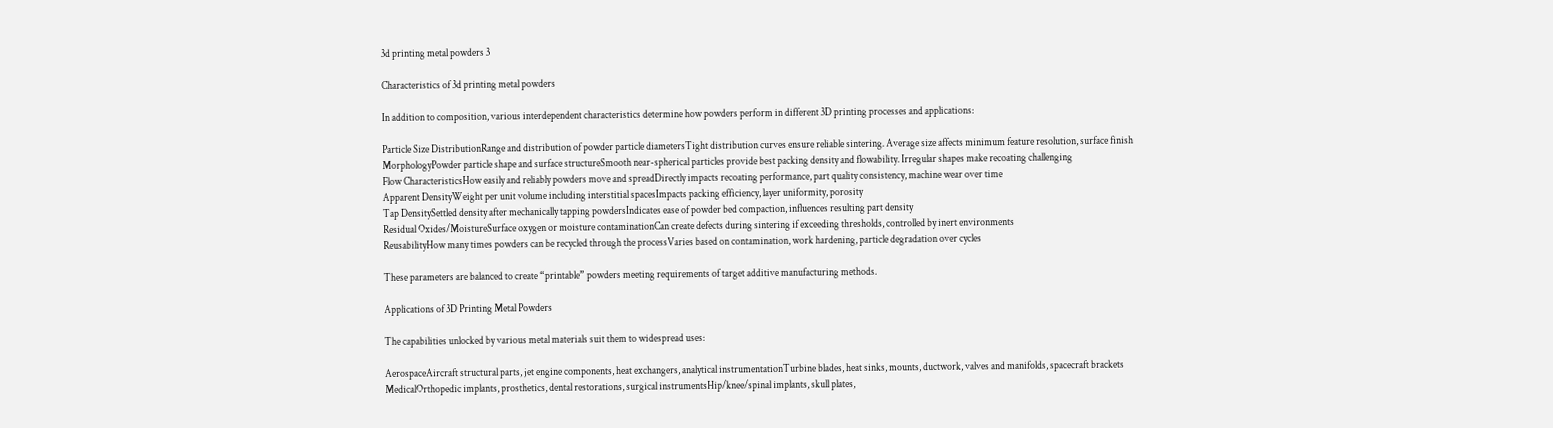3d printing metal powders 3

Characteristics of 3d printing metal powders

In addition to composition, various interdependent characteristics determine how powders perform in different 3D printing processes and applications:

Particle Size DistributionRange and distribution of powder particle diametersTight distribution curves ensure reliable sintering. Average size affects minimum feature resolution, surface finish
MorphologyPowder particle shape and surface structureSmooth near-spherical particles provide best packing density and flowability. Irregular shapes make recoating challenging
Flow CharacteristicsHow easily and reliably powders move and spreadDirectly impacts recoating performance, part quality consistency, machine wear over time
Apparent DensityWeight per unit volume including interstitial spacesImpacts packing efficiency, layer uniformity, porosity
Tap DensitySettled density after mechanically tapping powdersIndicates ease of powder bed compaction, influences resulting part density
Residual Oxides/MoistureSurface oxygen or moisture contaminationCan create defects during sintering if exceeding thresholds, controlled by inert environments
ReusabilityHow many times powders can be recycled through the processVaries based on contamination, work hardening, particle degradation over cycles

These parameters are balanced to create “printable” powders meeting requirements of target additive manufacturing methods.

Applications of 3D Printing Metal Powders

The capabilities unlocked by various metal materials suit them to widespread uses:

AerospaceAircraft structural parts, jet engine components, heat exchangers, analytical instrumentationTurbine blades, heat sinks, mounts, ductwork, valves and manifolds, spacecraft brackets
MedicalOrthopedic implants, prosthetics, dental restorations, surgical instrumentsHip/knee/spinal implants, skull plates,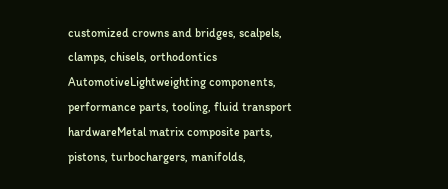customized crowns and bridges, scalpels, clamps, chisels, orthodontics
AutomotiveLightweighting components, performance parts, tooling, fluid transport hardwareMetal matrix composite parts, pistons, turbochargers, manifolds,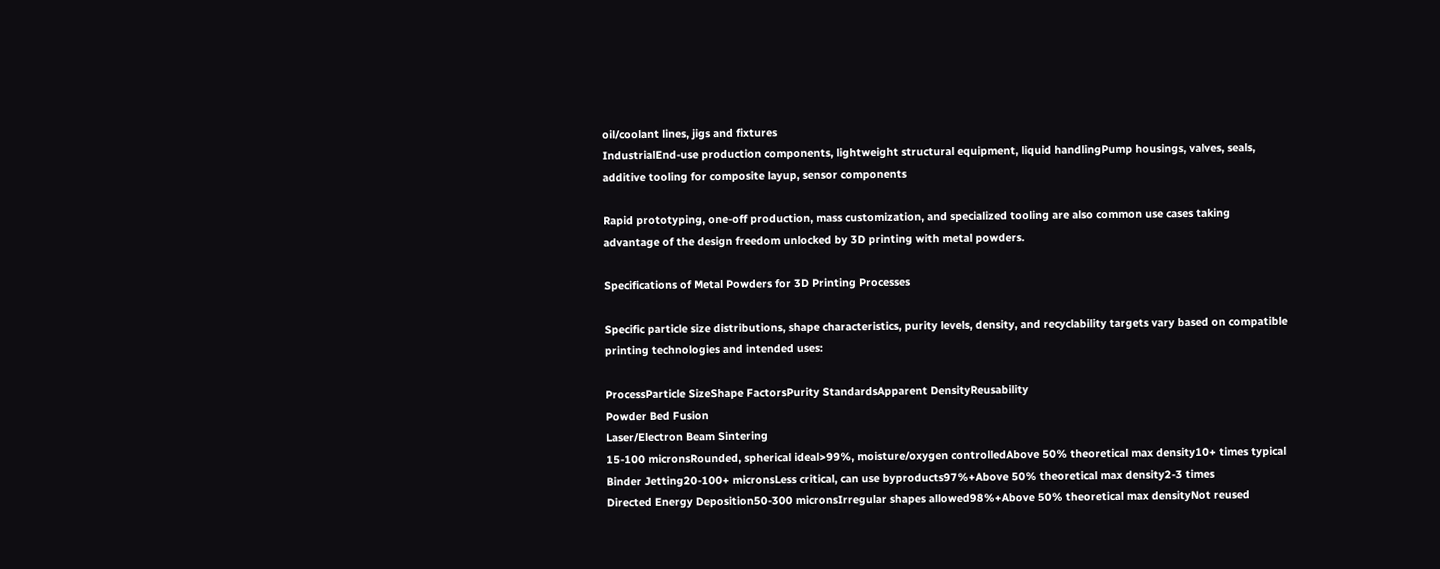oil/coolant lines, jigs and fixtures
IndustrialEnd-use production components, lightweight structural equipment, liquid handlingPump housings, valves, seals, additive tooling for composite layup, sensor components

Rapid prototyping, one-off production, mass customization, and specialized tooling are also common use cases taking advantage of the design freedom unlocked by 3D printing with metal powders.

Specifications of Metal Powders for 3D Printing Processes

Specific particle size distributions, shape characteristics, purity levels, density, and recyclability targets vary based on compatible printing technologies and intended uses:

ProcessParticle SizeShape FactorsPurity StandardsApparent DensityReusability
Powder Bed Fusion
Laser/Electron Beam Sintering
15-100 micronsRounded, spherical ideal>99%, moisture/oxygen controlledAbove 50% theoretical max density10+ times typical
Binder Jetting20-100+ micronsLess critical, can use byproducts97%+Above 50% theoretical max density2-3 times
Directed Energy Deposition50-300 micronsIrregular shapes allowed98%+Above 50% theoretical max densityNot reused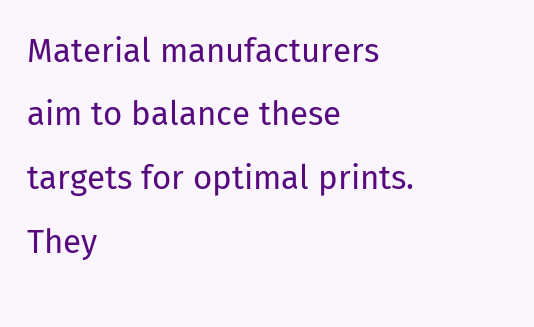Material manufacturers aim to balance these targets for optimal prints. They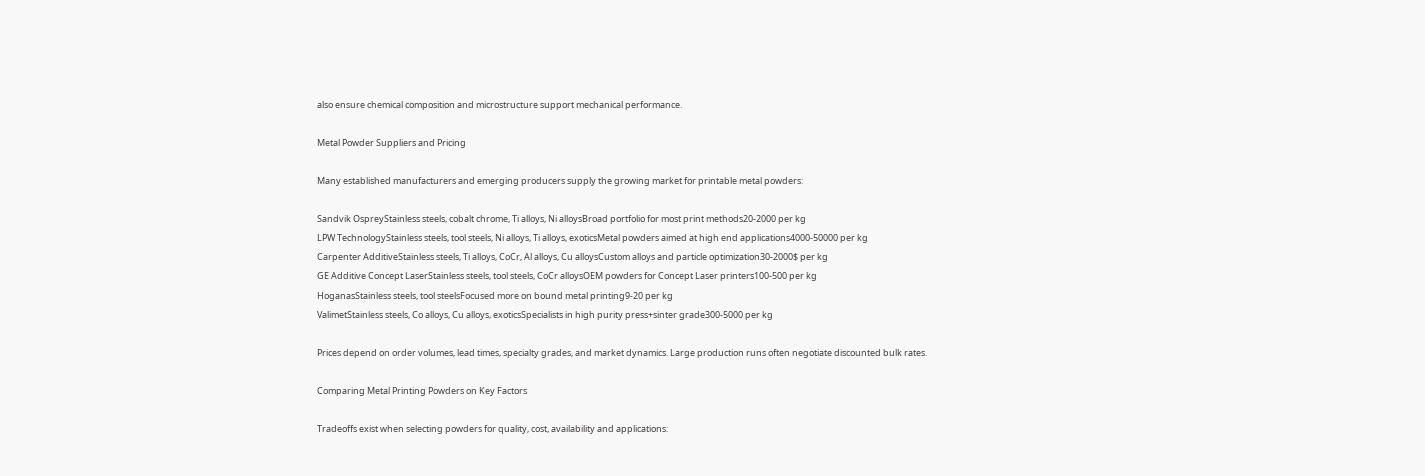also ensure chemical composition and microstructure support mechanical performance.

Metal Powder Suppliers and Pricing

Many established manufacturers and emerging producers supply the growing market for printable metal powders:

Sandvik OspreyStainless steels, cobalt chrome, Ti alloys, Ni alloysBroad portfolio for most print methods20-2000 per kg
LPW TechnologyStainless steels, tool steels, Ni alloys, Ti alloys, exoticsMetal powders aimed at high end applications4000-50000 per kg
Carpenter AdditiveStainless steels, Ti alloys, CoCr, Al alloys, Cu alloysCustom alloys and particle optimization30-2000$ per kg
GE Additive Concept LaserStainless steels, tool steels, CoCr alloysOEM powders for Concept Laser printers100-500 per kg
HoganasStainless steels, tool steelsFocused more on bound metal printing9-20 per kg
ValimetStainless steels, Co alloys, Cu alloys, exoticsSpecialists in high purity press+sinter grade300-5000 per kg

Prices depend on order volumes, lead times, specialty grades, and market dynamics. Large production runs often negotiate discounted bulk rates.

Comparing Metal Printing Powders on Key Factors

Tradeoffs exist when selecting powders for quality, cost, availability and applications: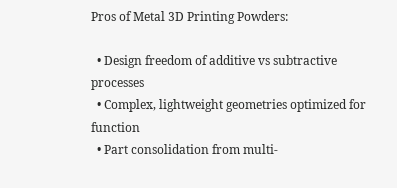Pros of Metal 3D Printing Powders:

  • Design freedom of additive vs subtractive processes
  • Complex, lightweight geometries optimized for function
  • Part consolidation from multi-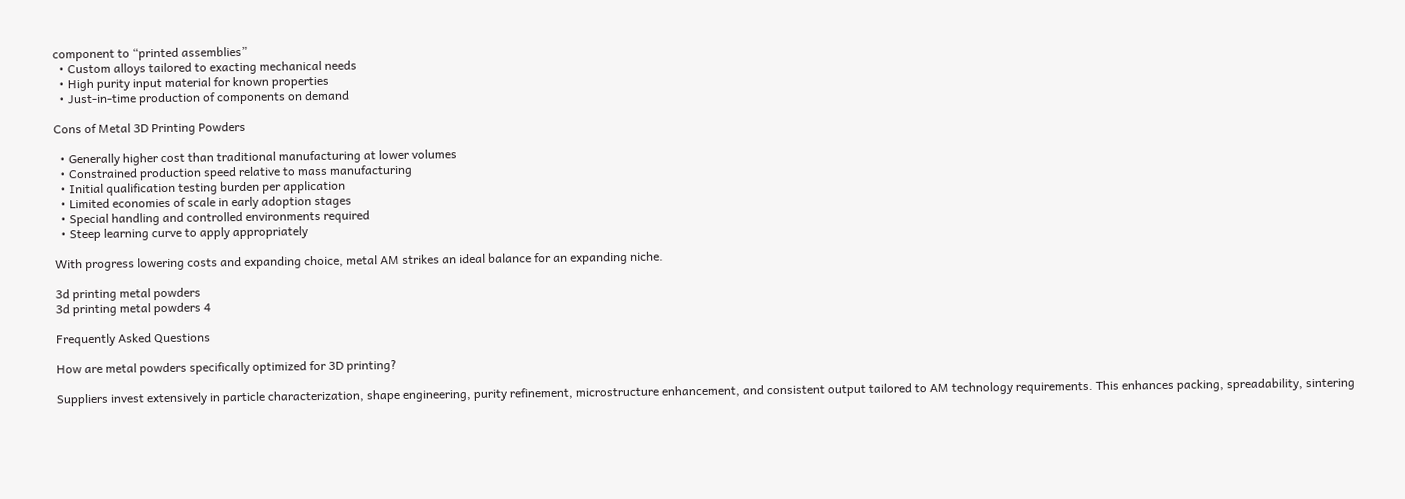component to “printed assemblies”
  • Custom alloys tailored to exacting mechanical needs
  • High purity input material for known properties
  • Just-in-time production of components on demand

Cons of Metal 3D Printing Powders

  • Generally higher cost than traditional manufacturing at lower volumes
  • Constrained production speed relative to mass manufacturing
  • Initial qualification testing burden per application
  • Limited economies of scale in early adoption stages
  • Special handling and controlled environments required
  • Steep learning curve to apply appropriately

With progress lowering costs and expanding choice, metal AM strikes an ideal balance for an expanding niche.

3d printing metal powders
3d printing metal powders 4

Frequently Asked Questions

How are metal powders specifically optimized for 3D printing?

Suppliers invest extensively in particle characterization, shape engineering, purity refinement, microstructure enhancement, and consistent output tailored to AM technology requirements. This enhances packing, spreadability, sintering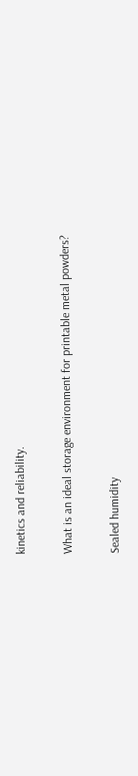kinetics and reliability.

What is an ideal storage environment for printable metal powders?

Sealed humidity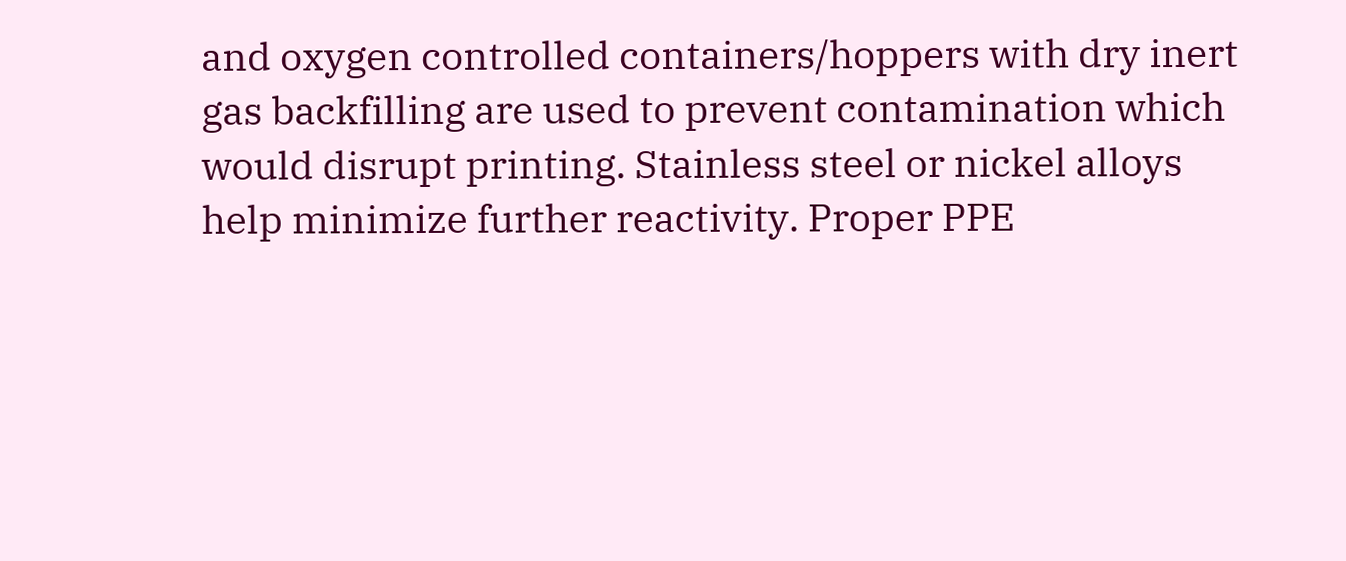and oxygen controlled containers/hoppers with dry inert gas backfilling are used to prevent contamination which would disrupt printing. Stainless steel or nickel alloys help minimize further reactivity. Proper PPE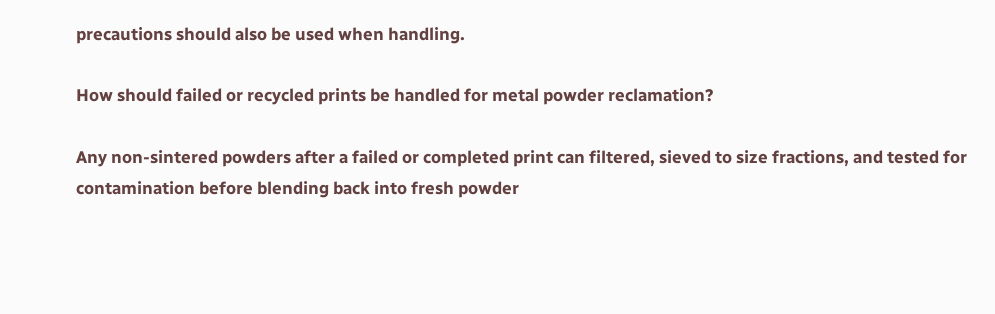precautions should also be used when handling.

How should failed or recycled prints be handled for metal powder reclamation?

Any non-sintered powders after a failed or completed print can filtered, sieved to size fractions, and tested for contamination before blending back into fresh powder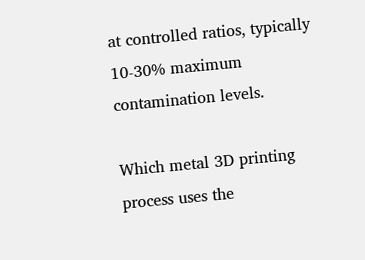at controlled ratios, typically 10-30% maximum contamination levels.

Which metal 3D printing process uses the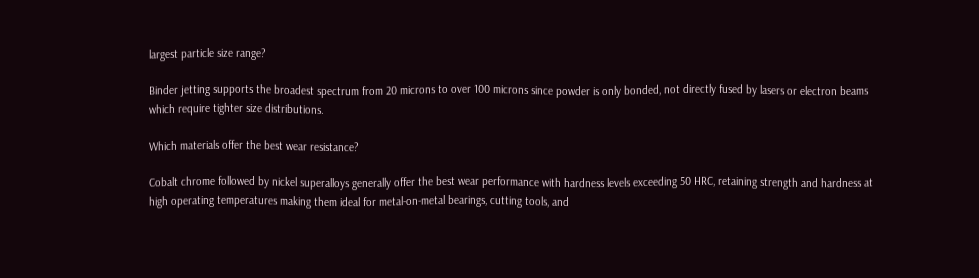largest particle size range?

Binder jetting supports the broadest spectrum from 20 microns to over 100 microns since powder is only bonded, not directly fused by lasers or electron beams which require tighter size distributions.

Which materials offer the best wear resistance?

Cobalt chrome followed by nickel superalloys generally offer the best wear performance with hardness levels exceeding 50 HRC, retaining strength and hardness at high operating temperatures making them ideal for metal-on-metal bearings, cutting tools, and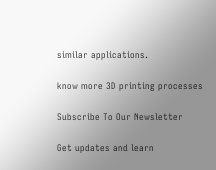similar applications.

know more 3D printing processes

Subscribe To Our Newsletter

Get updates and learn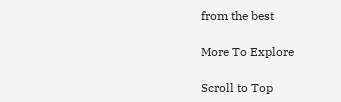from the best

More To Explore

Scroll to Top